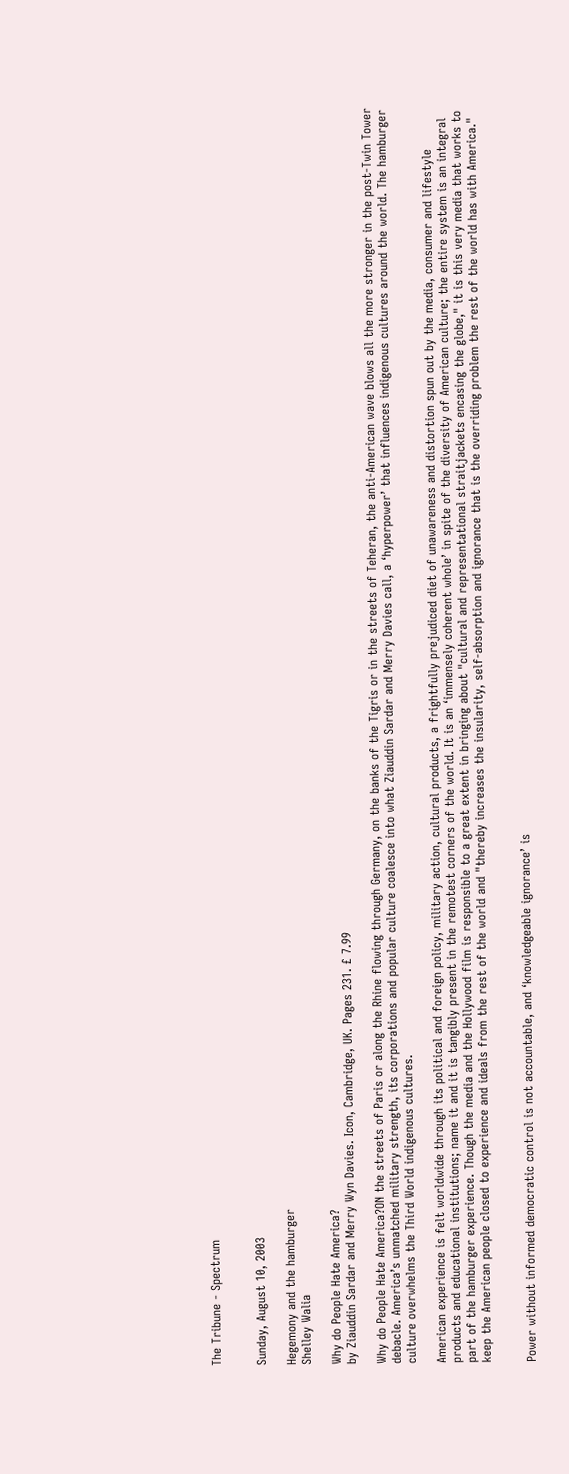The Tribune - Spectrum


Sunday, August 10, 2003

Hegemony and the hamburger
Shelley Walia

Why do People Hate America?
by Ziauddin Sardar and Merry Wyn Davies. Icon, Cambridge, UK. Pages 231. £ 7.99

Why do People Hate America?ON the streets of Paris or along the Rhine flowing through Germany, on the banks of the Tigris or in the streets of Teheran, the anti-American wave blows all the more stronger in the post-Twin Tower debacle. America’s unmatched military strength, its corporations and popular culture coalesce into what Ziauddin Sardar and Merry Davies call, a ‘hyperpower’ that influences indigenous cultures around the world. The hamburger culture overwhelms the Third World indigenous cultures.

American experience is felt worldwide through its political and foreign policy, military action, cultural products, a frightfully prejudiced diet of unawareness and distortion spun out by the media, consumer and lifestyle products and educational institutions; name it and it is tangibly present in the remotest corners of the world. It is an ‘immensely coherent whole’ in spite of the diversity of American culture; the entire system is an integral part of the hamburger experience. Though the media and the Hollywood film is responsible to a great extent in bringing about "cultural and representational straitjackets encasing the globe," it is this very media that works to keep the American people closed to experience and ideals from the rest of the world and "thereby increases the insularity, self-absorption and ignorance that is the overriding problem the rest of the world has with America."


Power without informed democratic control is not accountable, and ‘knowledgeable ignorance’ is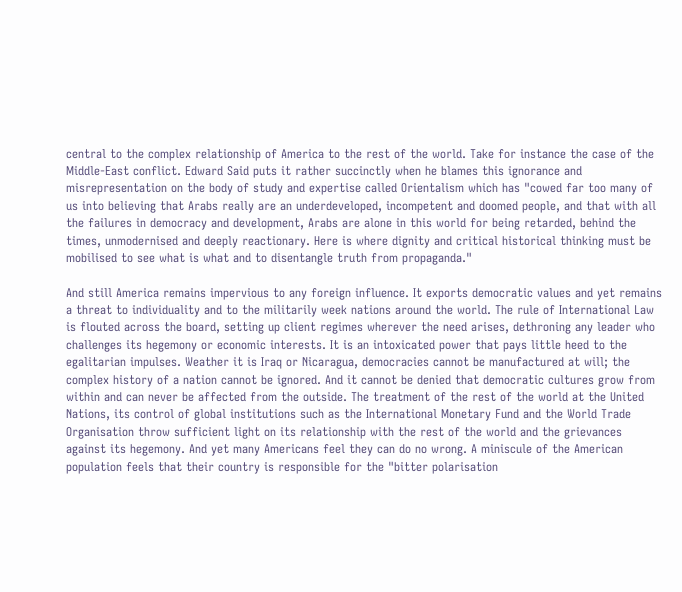central to the complex relationship of America to the rest of the world. Take for instance the case of the Middle-East conflict. Edward Said puts it rather succinctly when he blames this ignorance and misrepresentation on the body of study and expertise called Orientalism which has "cowed far too many of us into believing that Arabs really are an underdeveloped, incompetent and doomed people, and that with all the failures in democracy and development, Arabs are alone in this world for being retarded, behind the times, unmodernised and deeply reactionary. Here is where dignity and critical historical thinking must be mobilised to see what is what and to disentangle truth from propaganda."

And still America remains impervious to any foreign influence. It exports democratic values and yet remains a threat to individuality and to the militarily week nations around the world. The rule of International Law is flouted across the board, setting up client regimes wherever the need arises, dethroning any leader who challenges its hegemony or economic interests. It is an intoxicated power that pays little heed to the egalitarian impulses. Weather it is Iraq or Nicaragua, democracies cannot be manufactured at will; the complex history of a nation cannot be ignored. And it cannot be denied that democratic cultures grow from within and can never be affected from the outside. The treatment of the rest of the world at the United Nations, its control of global institutions such as the International Monetary Fund and the World Trade Organisation throw sufficient light on its relationship with the rest of the world and the grievances against its hegemony. And yet many Americans feel they can do no wrong. A miniscule of the American population feels that their country is responsible for the "bitter polarisation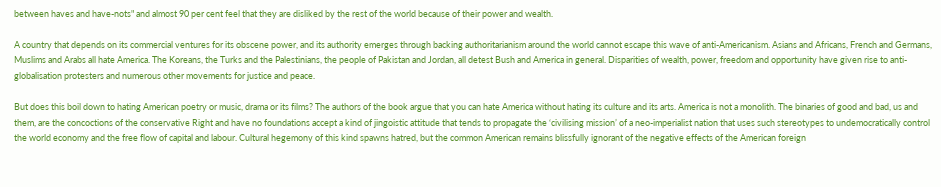between haves and have-nots" and almost 90 per cent feel that they are disliked by the rest of the world because of their power and wealth.

A country that depends on its commercial ventures for its obscene power, and its authority emerges through backing authoritarianism around the world cannot escape this wave of anti-Americanism. Asians and Africans, French and Germans, Muslims and Arabs all hate America. The Koreans, the Turks and the Palestinians, the people of Pakistan and Jordan, all detest Bush and America in general. Disparities of wealth, power, freedom and opportunity have given rise to anti-globalisation protesters and numerous other movements for justice and peace.

But does this boil down to hating American poetry or music, drama or its films? The authors of the book argue that you can hate America without hating its culture and its arts. America is not a monolith. The binaries of good and bad, us and them, are the concoctions of the conservative Right and have no foundations accept a kind of jingoistic attitude that tends to propagate the ‘civilising mission’ of a neo-imperialist nation that uses such stereotypes to undemocratically control the world economy and the free flow of capital and labour. Cultural hegemony of this kind spawns hatred, but the common American remains blissfully ignorant of the negative effects of the American foreign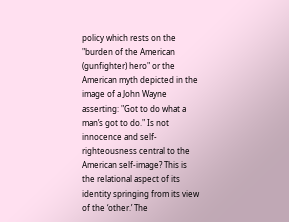policy which rests on the "burden of the American (gunfighter) hero" or the American myth depicted in the image of a John Wayne asserting: "Got to do what a man’s got to do." Is not innocence and self-righteousness central to the American self-image? This is the relational aspect of its identity springing from its view of the ‘other.’ The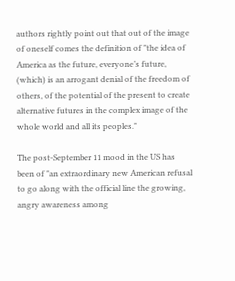authors rightly point out that out of the image of oneself comes the definition of "the idea of America as the future, everyone’s future, (which) is an arrogant denial of the freedom of others, of the potential of the present to create alternative futures in the complex image of the whole world and all its peoples."

The post-September 11 mood in the US has been of "an extraordinary new American refusal to go along with the official line the growing, angry awareness among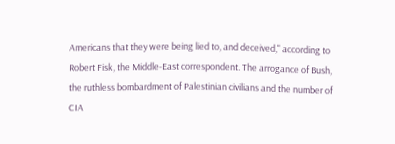Americans that they were being lied to, and deceived," according to Robert Fisk, the Middle-East correspondent. The arrogance of Bush, the ruthless bombardment of Palestinian civilians and the number of CIA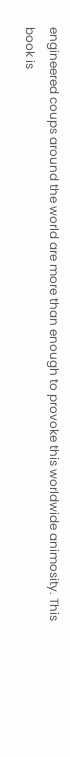engineered coups around the world are more than enough to provoke this worldwide animosity. This book is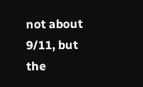not about 9/11, but the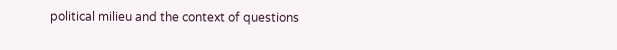political milieu and the context of questions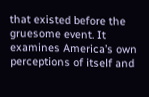that existed before the gruesome event. It examines America’s own perceptions of itself and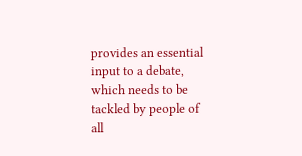provides an essential input to a debate, which needs to be tackled by people of all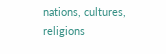nations, cultures, religions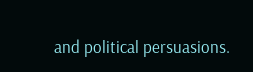and political persuasions.